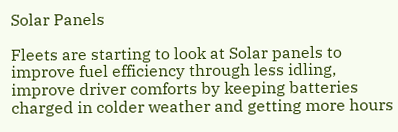Solar Panels

Fleets are starting to look at Solar panels to improve fuel efficiency through less idling, improve driver comforts by keeping batteries charged in colder weather and getting more hours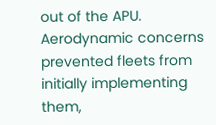out of the APU. Aerodynamic concerns prevented fleets from initially implementing them,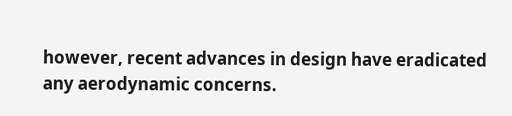however, recent advances in design have eradicated any aerodynamic concerns.